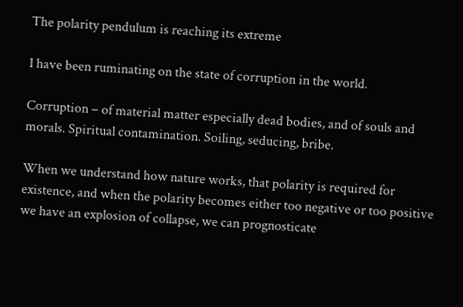The polarity pendulum is reaching its extreme

I have been ruminating on the state of corruption in the world.

Corruption – of material matter especially dead bodies, and of souls and morals. Spiritual contamination. Soiling, seducing, bribe.

When we understand how nature works, that polarity is required for existence, and when the polarity becomes either too negative or too positive we have an explosion of collapse, we can prognosticate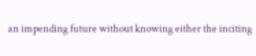an impending future without knowing either the inciting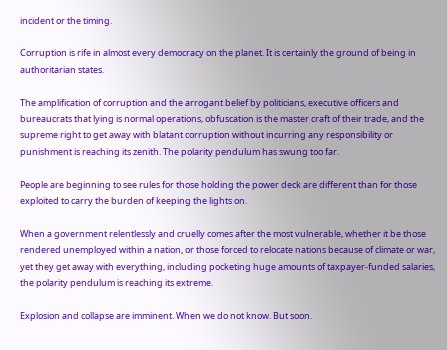incident or the timing.

Corruption is rife in almost every democracy on the planet. It is certainly the ground of being in authoritarian states.

The amplification of corruption and the arrogant belief by politicians, executive officers and bureaucrats that lying is normal operations, obfuscation is the master craft of their trade, and the supreme right to get away with blatant corruption without incurring any responsibility or punishment is reaching its zenith. The polarity pendulum has swung too far.

People are beginning to see rules for those holding the power deck are different than for those exploited to carry the burden of keeping the lights on.

When a government relentlessly and cruelly comes after the most vulnerable, whether it be those rendered unemployed within a nation, or those forced to relocate nations because of climate or war, yet they get away with everything, including pocketing huge amounts of taxpayer-funded salaries, the polarity pendulum is reaching its extreme.

Explosion and collapse are imminent. When we do not know. But soon.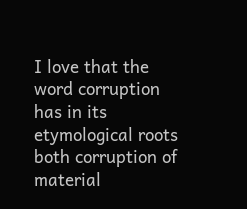I love that the word corruption has in its etymological roots both corruption of material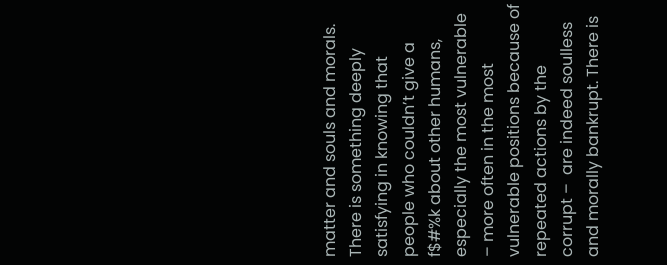matter and souls and morals. There is something deeply satisfying in knowing that people who couldn’t give a f$#%k about other humans, especially the most vulnerable – more often in the most vulnerable positions because of repeated actions by the corrupt –  are indeed soulless and morally bankrupt. There is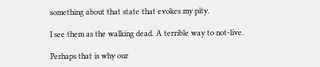something about that state that evokes my pity.

I see them as the walking dead. A terrible way to not-live.

Perhaps that is why our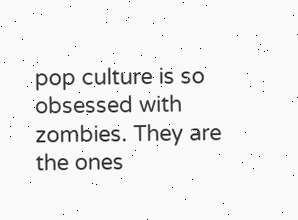pop culture is so obsessed with zombies. They are the ones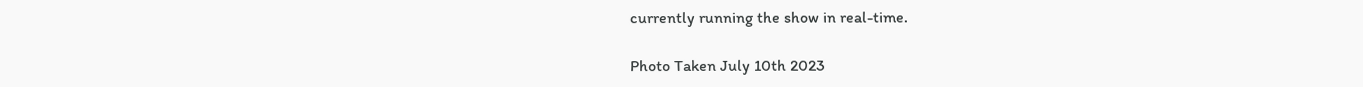currently running the show in real-time.

Photo Taken July 10th 2023